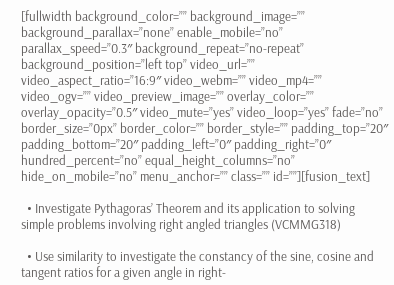[fullwidth background_color=”” background_image=”” background_parallax=”none” enable_mobile=”no” parallax_speed=”0.3″ background_repeat=”no-repeat” background_position=”left top” video_url=”” video_aspect_ratio=”16:9″ video_webm=”” video_mp4=”” video_ogv=”” video_preview_image=”” overlay_color=”” overlay_opacity=”0.5″ video_mute=”yes” video_loop=”yes” fade=”no” border_size=”0px” border_color=”” border_style=”” padding_top=”20″ padding_bottom=”20″ padding_left=”0″ padding_right=”0″ hundred_percent=”no” equal_height_columns=”no” hide_on_mobile=”no” menu_anchor=”” class=”” id=””][fusion_text]

  • Investigate Pythagoras’ Theorem and its application to solving simple problems involving right angled triangles (VCMMG318)

  • Use similarity to investigate the constancy of the sine, cosine and tangent ratios for a given angle in right-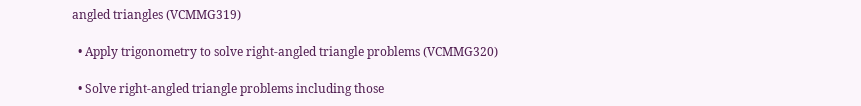angled triangles (VCMMG319)

  • Apply trigonometry to solve right-angled triangle problems (VCMMG320)

  • Solve right-angled triangle problems including those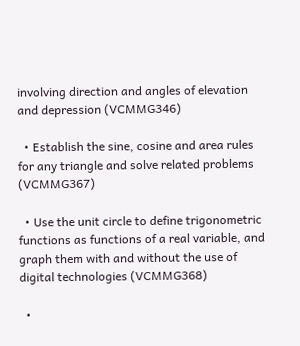involving direction and angles of elevation and depression (VCMMG346)

  • Establish the sine, cosine and area rules for any triangle and solve related problems (VCMMG367)

  • Use the unit circle to define trigonometric functions as functions of a real variable, and graph them with and without the use of digital technologies (VCMMG368)

  •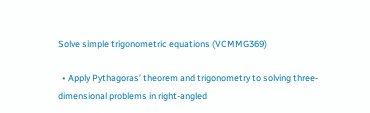Solve simple trigonometric equations (VCMMG369)

  • Apply Pythagoras’ theorem and trigonometry to solving three-dimensional problems in right-angled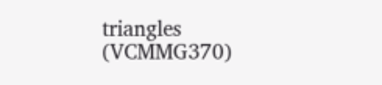triangles (VCMMG370)